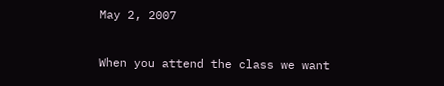May 2, 2007

When you attend the class we want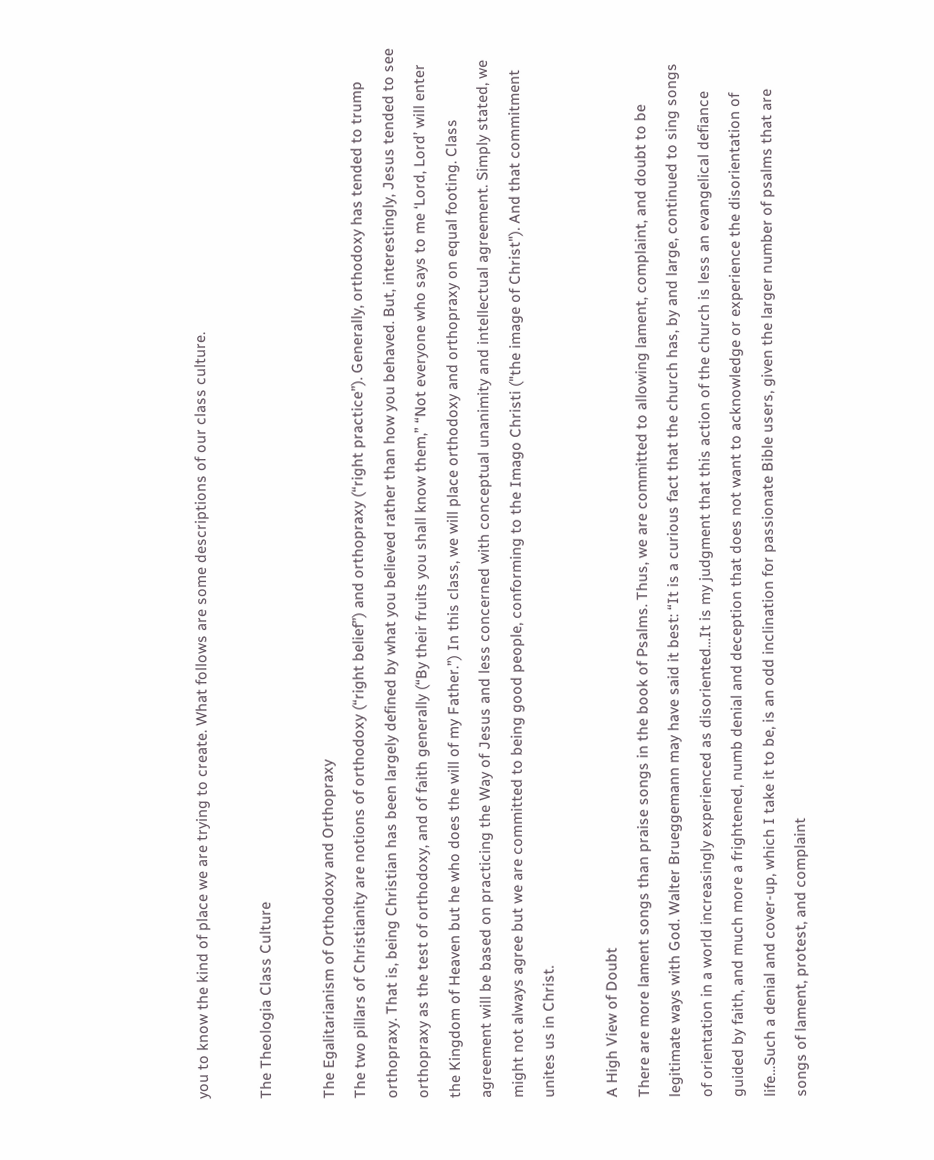you to know the kind of place we are trying to create. What follows are some descriptions of our class culture.

The Theologia Class Culture

The Egalitarianism of Orthodoxy and Orthopraxy
The two pillars of Christianity are notions of orthodoxy (“right belief”) and orthopraxy (“right practice”). Generally, orthodoxy has tended to trump orthopraxy. That is, being Christian has been largely defined by what you believed rather than how you behaved. But, interestingly, Jesus tended to see orthopraxy as the test of orthodoxy, and of faith generally (“By their fruits you shall know them,” “Not everyone who says to me ‘Lord, Lord’ will enter the Kingdom of Heaven but he who does the will of my Father.”) In this class, we will place orthodoxy and orthopraxy on equal footing. Class agreement will be based on practicing the Way of Jesus and less concerned with conceptual unanimity and intellectual agreement. Simply stated, we might not always agree but we are committed to being good people, conforming to the Imago Christi ("the image of Christ"). And that commitment unites us in Christ.

A High View of Doubt
There are more lament songs than praise songs in the book of Psalms. Thus, we are committed to allowing lament, complaint, and doubt to be legitimate ways with God. Walter Brueggemann may have said it best: “It is a curious fact that the church has, by and large, continued to sing songs of orientation in a world increasingly experienced as disoriented…It is my judgment that this action of the church is less an evangelical defiance guided by faith, and much more a frightened, numb denial and deception that does not want to acknowledge or experience the disorientation of life…Such a denial and cover-up, which I take it to be, is an odd inclination for passionate Bible users, given the larger number of psalms that are songs of lament, protest, and complaint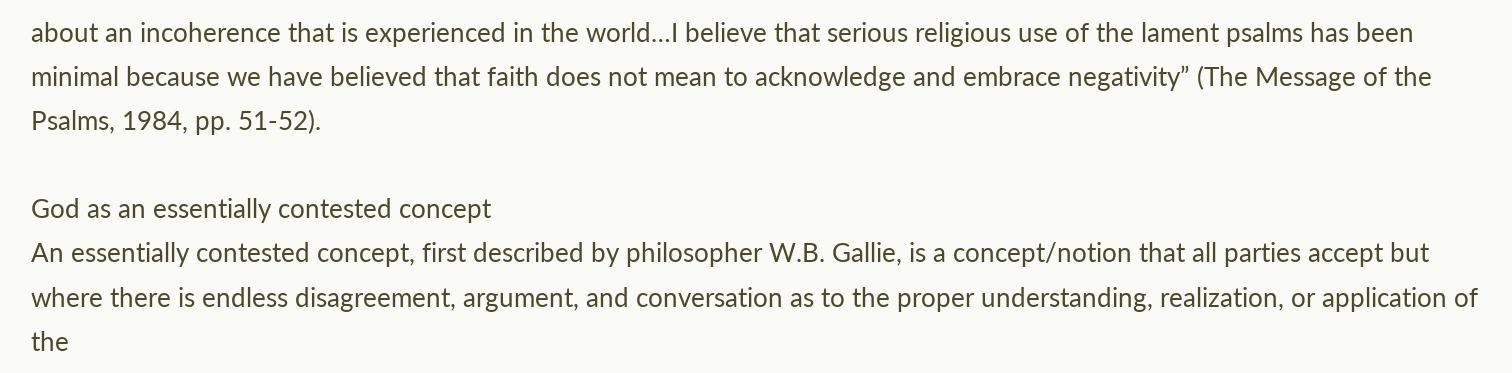about an incoherence that is experienced in the world…I believe that serious religious use of the lament psalms has been minimal because we have believed that faith does not mean to acknowledge and embrace negativity” (The Message of the Psalms, 1984, pp. 51-52).

God as an essentially contested concept
An essentially contested concept, first described by philosopher W.B. Gallie, is a concept/notion that all parties accept but where there is endless disagreement, argument, and conversation as to the proper understanding, realization, or application of the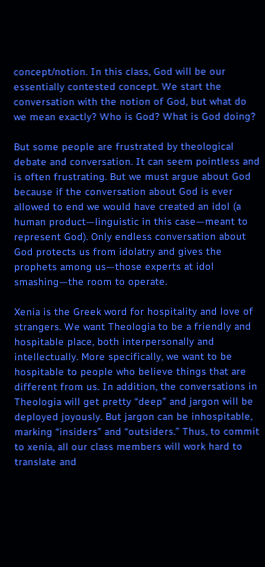concept/notion. In this class, God will be our essentially contested concept. We start the conversation with the notion of God, but what do we mean exactly? Who is God? What is God doing?

But some people are frustrated by theological debate and conversation. It can seem pointless and is often frustrating. But we must argue about God because if the conversation about God is ever allowed to end we would have created an idol (a human product—linguistic in this case—meant to represent God). Only endless conversation about God protects us from idolatry and gives the prophets among us—those experts at idol smashing—the room to operate.

Xenia is the Greek word for hospitality and love of strangers. We want Theologia to be a friendly and hospitable place, both interpersonally and intellectually. More specifically, we want to be hospitable to people who believe things that are different from us. In addition, the conversations in Theologia will get pretty “deep” and jargon will be deployed joyously. But jargon can be inhospitable, marking “insiders” and “outsiders.” Thus, to commit to xenia, all our class members will work hard to translate and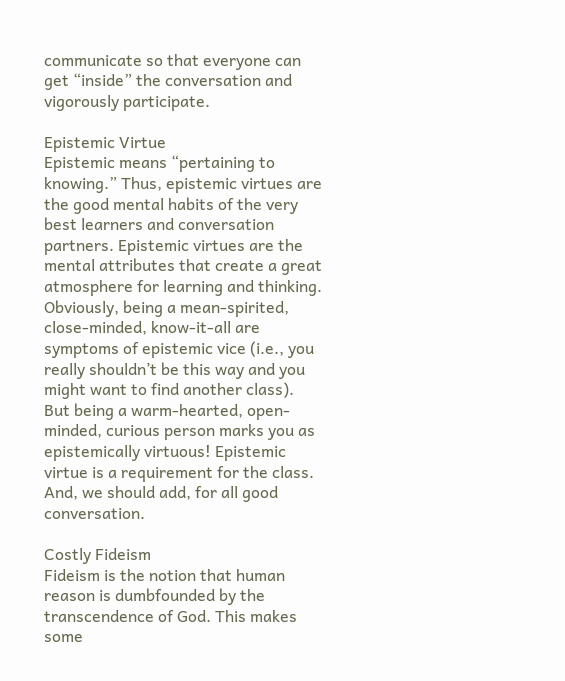communicate so that everyone can get “inside” the conversation and vigorously participate.

Epistemic Virtue
Epistemic means “pertaining to knowing.” Thus, epistemic virtues are the good mental habits of the very best learners and conversation partners. Epistemic virtues are the mental attributes that create a great atmosphere for learning and thinking. Obviously, being a mean-spirited, close-minded, know-it-all are symptoms of epistemic vice (i.e., you really shouldn’t be this way and you might want to find another class). But being a warm-hearted, open-minded, curious person marks you as epistemically virtuous! Epistemic virtue is a requirement for the class. And, we should add, for all good conversation.

Costly Fideism
Fideism is the notion that human reason is dumbfounded by the transcendence of God. This makes some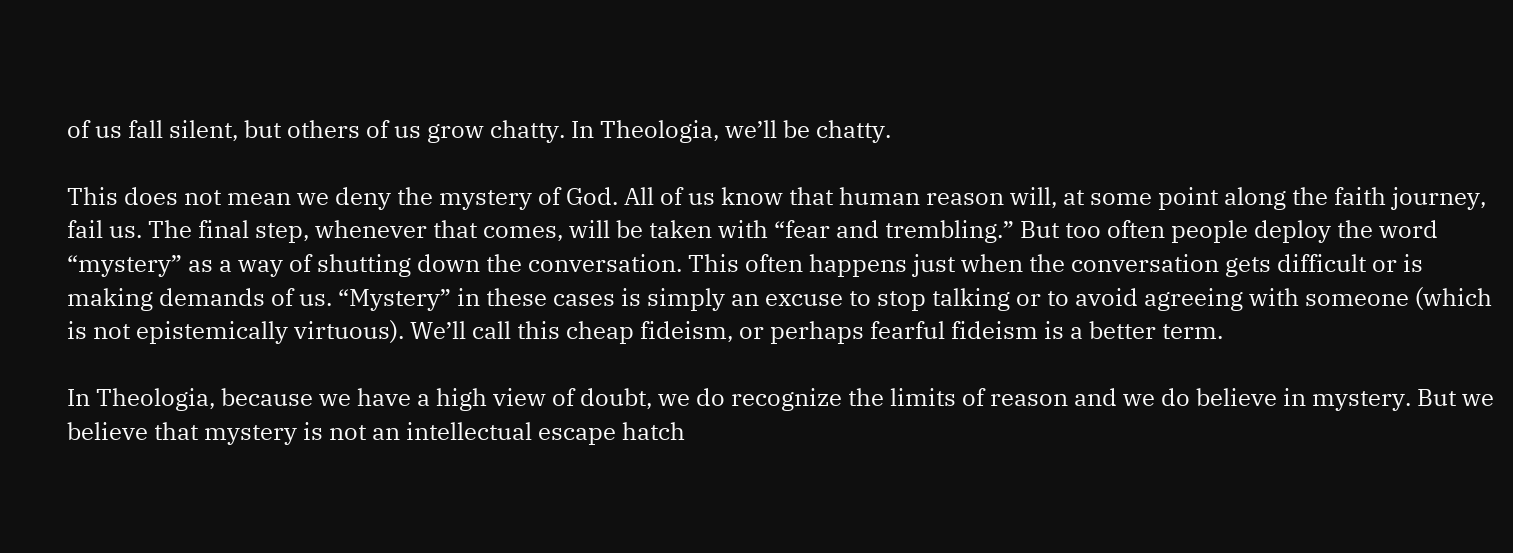of us fall silent, but others of us grow chatty. In Theologia, we’ll be chatty.

This does not mean we deny the mystery of God. All of us know that human reason will, at some point along the faith journey, fail us. The final step, whenever that comes, will be taken with “fear and trembling.” But too often people deploy the word “mystery” as a way of shutting down the conversation. This often happens just when the conversation gets difficult or is making demands of us. “Mystery” in these cases is simply an excuse to stop talking or to avoid agreeing with someone (which is not epistemically virtuous). We’ll call this cheap fideism, or perhaps fearful fideism is a better term.

In Theologia, because we have a high view of doubt, we do recognize the limits of reason and we do believe in mystery. But we believe that mystery is not an intellectual escape hatch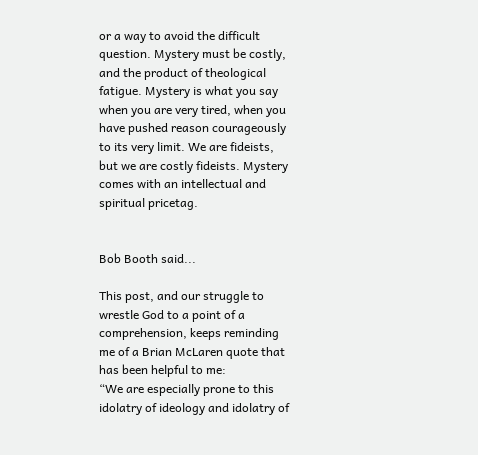or a way to avoid the difficult question. Mystery must be costly, and the product of theological fatigue. Mystery is what you say when you are very tired, when you have pushed reason courageously to its very limit. We are fideists, but we are costly fideists. Mystery comes with an intellectual and spiritual pricetag.


Bob Booth said...

This post, and our struggle to wrestle God to a point of a comprehension, keeps reminding me of a Brian McLaren quote that has been helpful to me:
“We are especially prone to this idolatry of ideology and idolatry of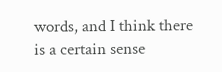words, and I think there is a certain sense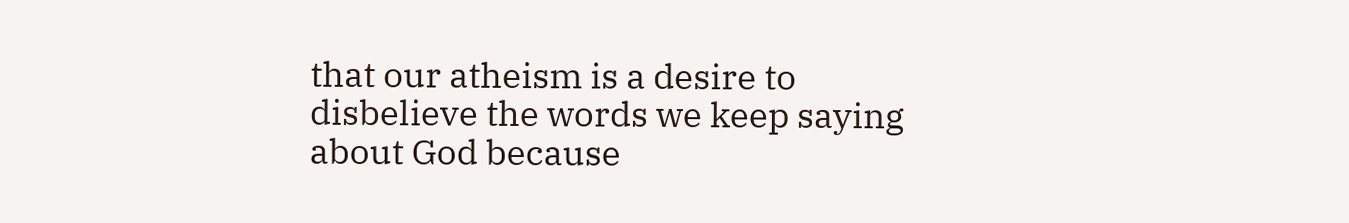that our atheism is a desire to disbelieve the words we keep saying about God because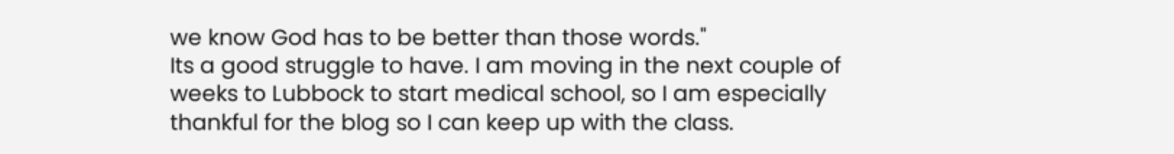we know God has to be better than those words."
Its a good struggle to have. I am moving in the next couple of weeks to Lubbock to start medical school, so I am especially thankful for the blog so I can keep up with the class.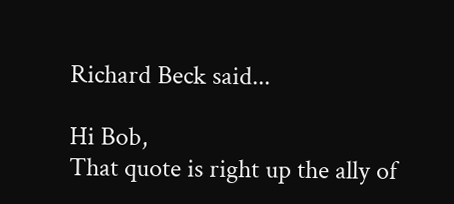Richard Beck said...

Hi Bob,
That quote is right up the ally of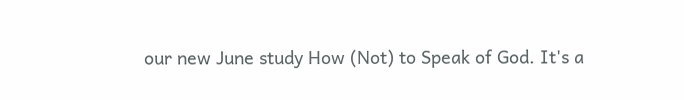our new June study How (Not) to Speak of God. It's a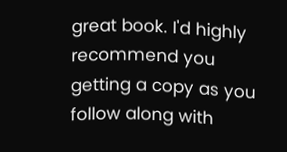great book. I'd highly recommend you getting a copy as you follow along with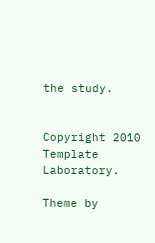the study.


Copyright 2010 Template Laboratory.

Theme by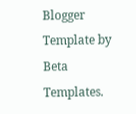Blogger Template by Beta Templates.